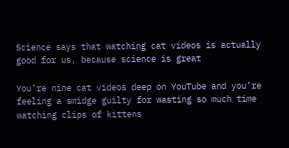Science says that watching cat videos is actually good for us, because science is great

You’re nine cat videos deep on YouTube and you’re feeling a smidge guilty for wasting so much time watching clips of kittens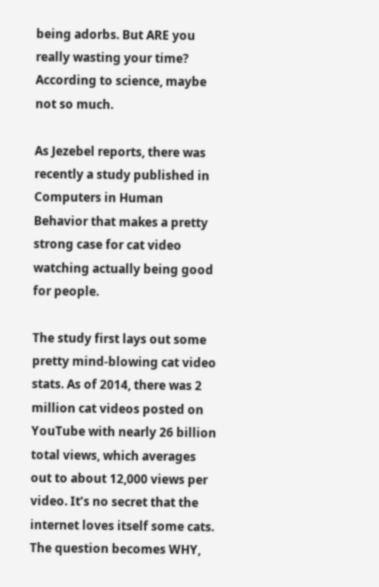being adorbs. But ARE you really wasting your time? According to science, maybe not so much.

As Jezebel reports, there was recently a study published in Computers in Human Behavior that makes a pretty strong case for cat video watching actually being good for people.

The study first lays out some pretty mind-blowing cat video stats. As of 2014, there was 2 million cat videos posted on YouTube with nearly 26 billion total views, which averages out to about 12,000 views per video. It’s no secret that the internet loves itself some cats. The question becomes WHY,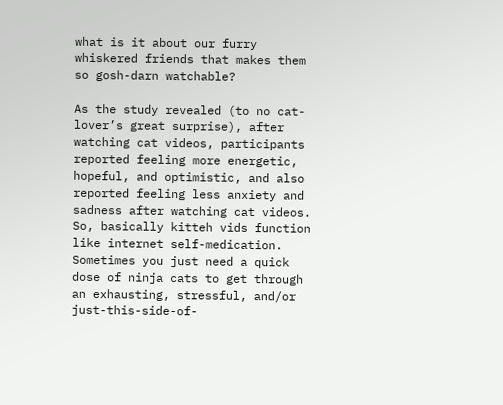what is it about our furry whiskered friends that makes them so gosh-darn watchable?

As the study revealed (to no cat-lover’s great surprise), after watching cat videos, participants reported feeling more energetic, hopeful, and optimistic, and also reported feeling less anxiety and sadness after watching cat videos. So, basically kitteh vids function like internet self-medication. Sometimes you just need a quick dose of ninja cats to get through an exhausting, stressful, and/or just-this-side-of-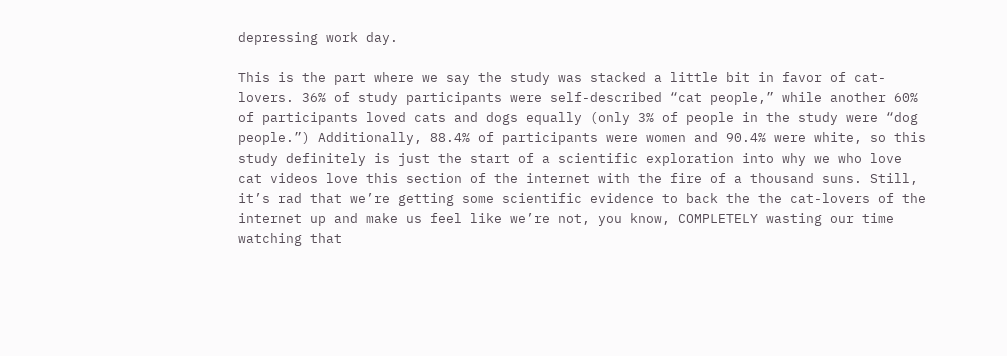depressing work day.

This is the part where we say the study was stacked a little bit in favor of cat-lovers. 36% of study participants were self-described “cat people,” while another 60% of participants loved cats and dogs equally (only 3% of people in the study were “dog people.”) Additionally, 88.4% of participants were women and 90.4% were white, so this study definitely is just the start of a scientific exploration into why we who love cat videos love this section of the internet with the fire of a thousand suns. Still, it’s rad that we’re getting some scientific evidence to back the the cat-lovers of the internet up and make us feel like we’re not, you know, COMPLETELY wasting our time watching that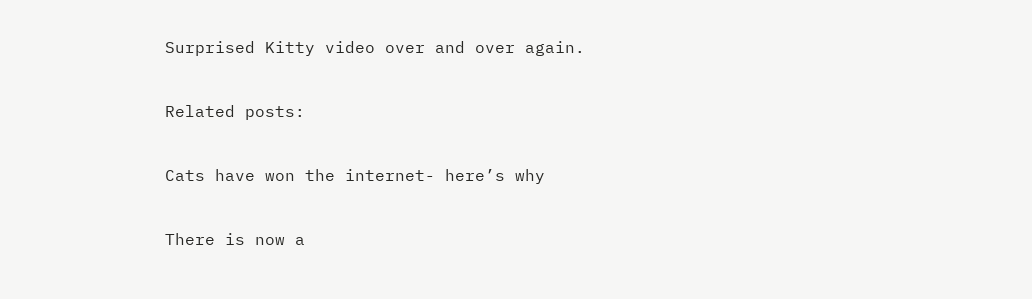Surprised Kitty video over and over again.

Related posts:

Cats have won the internet- here’s why

There is now a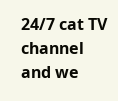24/7 cat TV channel and we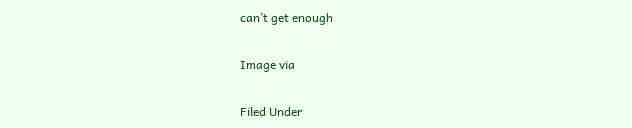can’t get enough

Image via

Filed Under